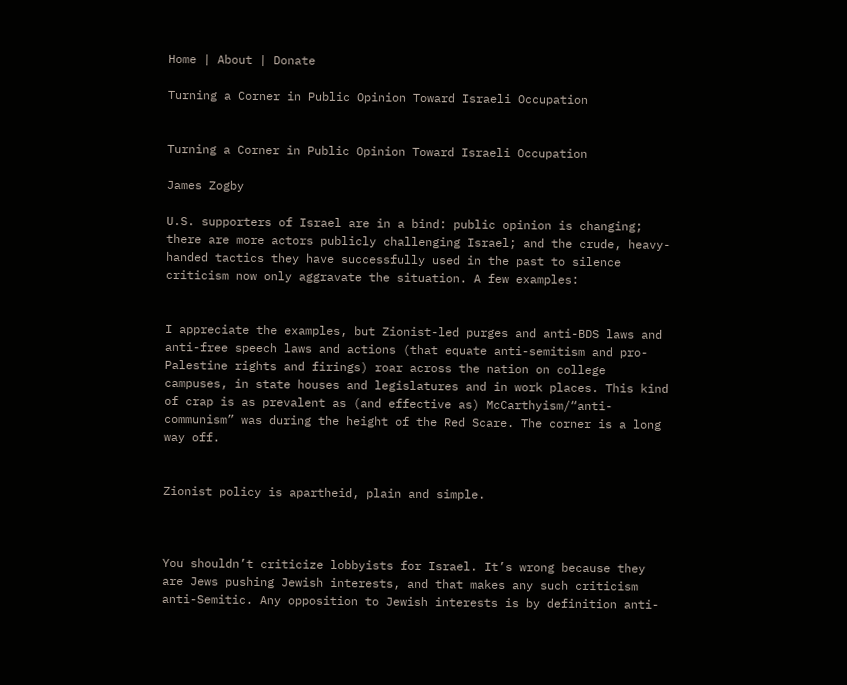Home | About | Donate

Turning a Corner in Public Opinion Toward Israeli Occupation


Turning a Corner in Public Opinion Toward Israeli Occupation

James Zogby

U.S. supporters of Israel are in a bind: public opinion is changing; there are more actors publicly challenging Israel; and the crude, heavy-handed tactics they have successfully used in the past to silence criticism now only aggravate the situation. A few examples:


I appreciate the examples, but Zionist-led purges and anti-BDS laws and anti-free speech laws and actions (that equate anti-semitism and pro-Palestine rights and firings) roar across the nation on college campuses, in state houses and legislatures and in work places. This kind of crap is as prevalent as (and effective as) McCarthyism/“anti-communism” was during the height of the Red Scare. The corner is a long way off.


Zionist policy is apartheid, plain and simple.



You shouldn’t criticize lobbyists for Israel. It’s wrong because they are Jews pushing Jewish interests, and that makes any such criticism anti-Semitic. Any opposition to Jewish interests is by definition anti-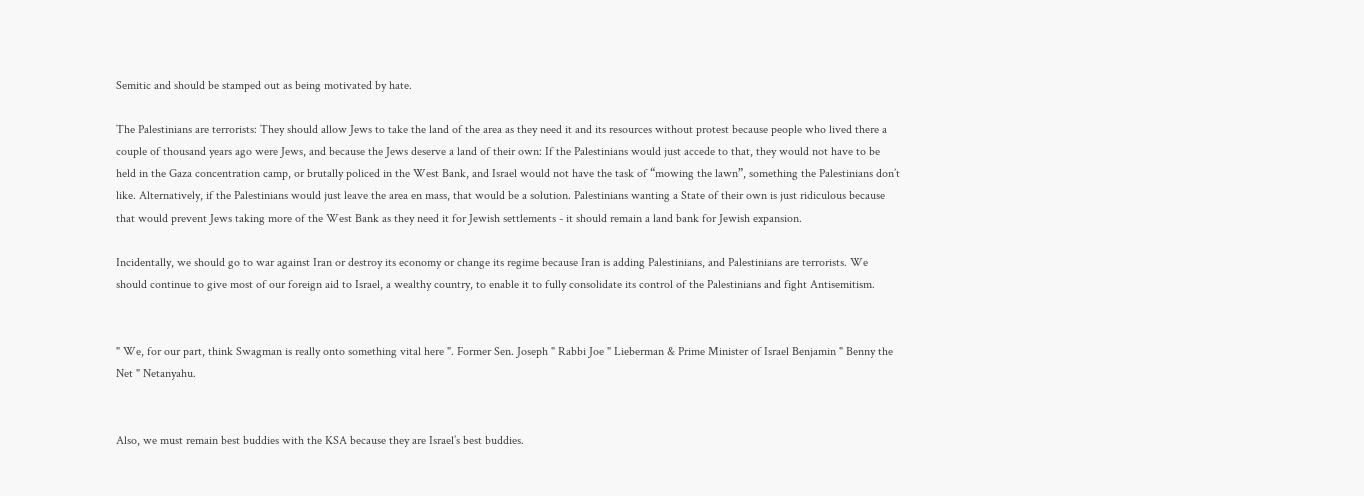Semitic and should be stamped out as being motivated by hate.

The Palestinians are terrorists: They should allow Jews to take the land of the area as they need it and its resources without protest because people who lived there a couple of thousand years ago were Jews, and because the Jews deserve a land of their own: If the Palestinians would just accede to that, they would not have to be held in the Gaza concentration camp, or brutally policed in the West Bank, and Israel would not have the task of “mowing the lawn”, something the Palestinians don’t like. Alternatively, if the Palestinians would just leave the area en mass, that would be a solution. Palestinians wanting a State of their own is just ridiculous because that would prevent Jews taking more of the West Bank as they need it for Jewish settlements - it should remain a land bank for Jewish expansion.

Incidentally, we should go to war against Iran or destroy its economy or change its regime because Iran is adding Palestinians, and Palestinians are terrorists. We should continue to give most of our foreign aid to Israel, a wealthy country, to enable it to fully consolidate its control of the Palestinians and fight Antisemitism.


" We, for our part, think Swagman is really onto something vital here ". Former Sen. Joseph " Rabbi Joe " Lieberman & Prime Minister of Israel Benjamin " Benny the Net " Netanyahu.


Also, we must remain best buddies with the KSA because they are Israel’s best buddies.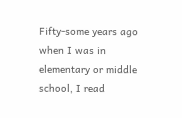Fifty-some years ago when I was in elementary or middle school, I read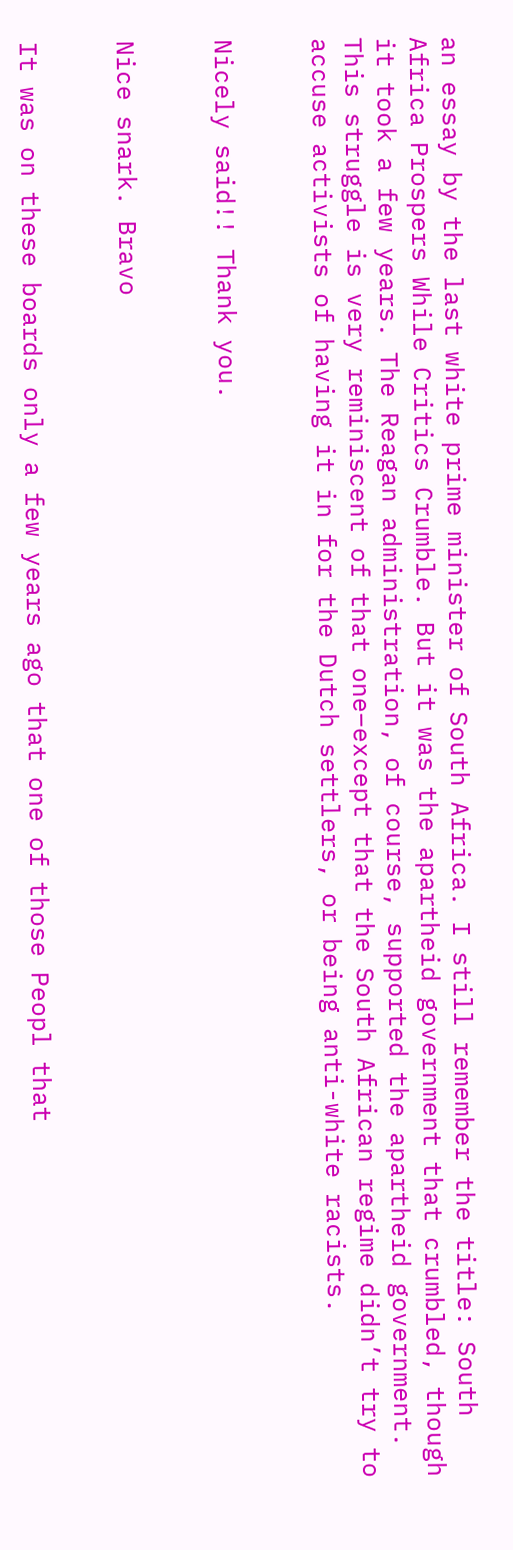an essay by the last white prime minister of South Africa. I still remember the title: South Africa Prospers While Critics Crumble. But it was the apartheid government that crumbled, though it took a few years. The Reagan administration, of course, supported the apartheid government. This struggle is very reminiscent of that one–except that the South African regime didn’t try to accuse activists of having it in for the Dutch settlers, or being anti-white racists.


Nicely said!! Thank you.


Nice snark. Bravo


It was on these boards only a few years ago that one of those Peopl that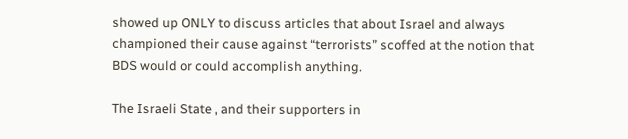showed up ONLY to discuss articles that about Israel and always championed their cause against “terrorists” scoffed at the notion that BDS would or could accomplish anything.

The Israeli State , and their supporters in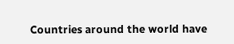Countries around the world have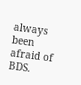always been afraid of BDS.